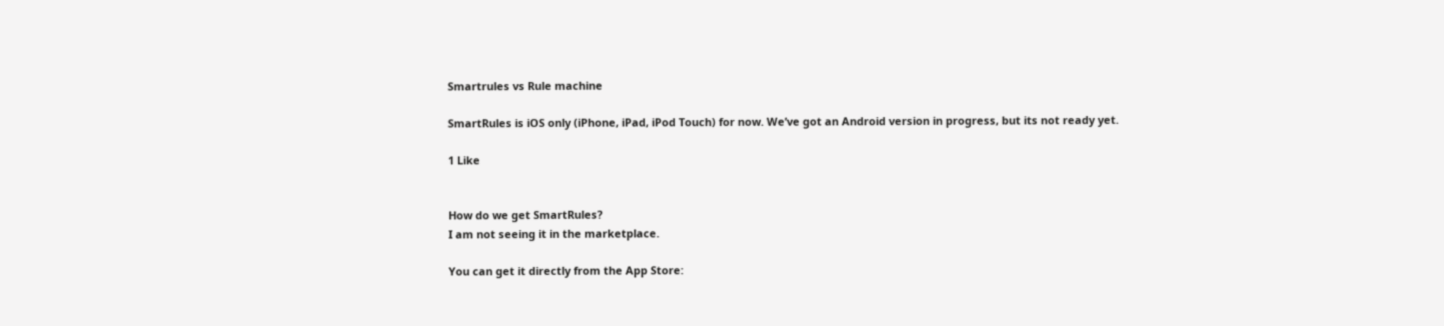Smartrules vs Rule machine

SmartRules is iOS only (iPhone, iPad, iPod Touch) for now. We’ve got an Android version in progress, but its not ready yet.

1 Like


How do we get SmartRules?
I am not seeing it in the marketplace.

You can get it directly from the App Store: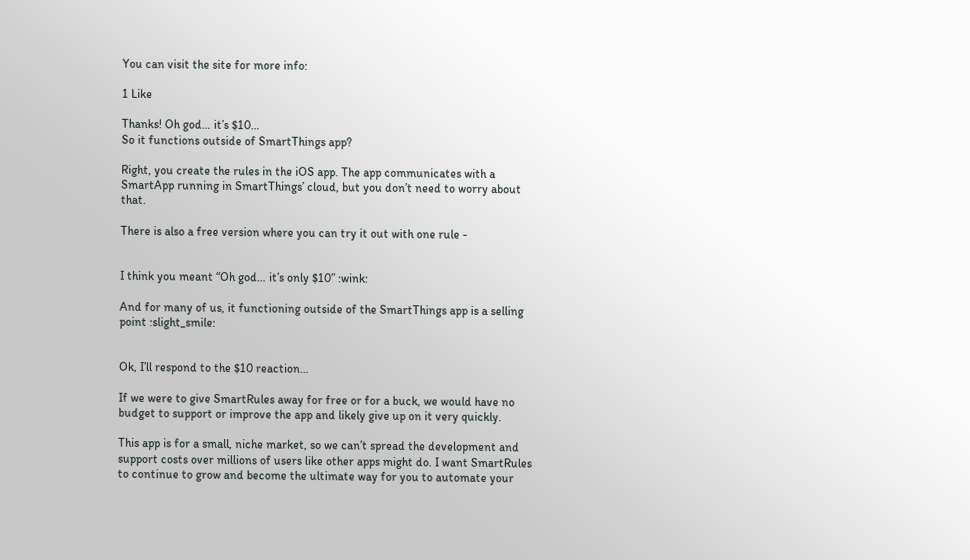You can visit the site for more info:

1 Like

Thanks! Oh god… it’s $10…
So it functions outside of SmartThings app?

Right, you create the rules in the iOS app. The app communicates with a SmartApp running in SmartThings’ cloud, but you don’t need to worry about that.

There is also a free version where you can try it out with one rule -


I think you meant “Oh god… it’s only $10” :wink:

And for many of us, it functioning outside of the SmartThings app is a selling point :slight_smile:


Ok, I’ll respond to the $10 reaction…

If we were to give SmartRules away for free or for a buck, we would have no budget to support or improve the app and likely give up on it very quickly.

This app is for a small, niche market, so we can’t spread the development and support costs over millions of users like other apps might do. I want SmartRules to continue to grow and become the ultimate way for you to automate your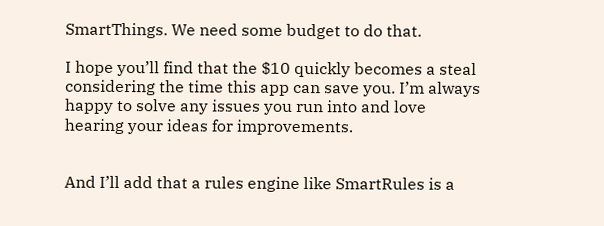SmartThings. We need some budget to do that.

I hope you’ll find that the $10 quickly becomes a steal considering the time this app can save you. I’m always happy to solve any issues you run into and love hearing your ideas for improvements.


And I’ll add that a rules engine like SmartRules is a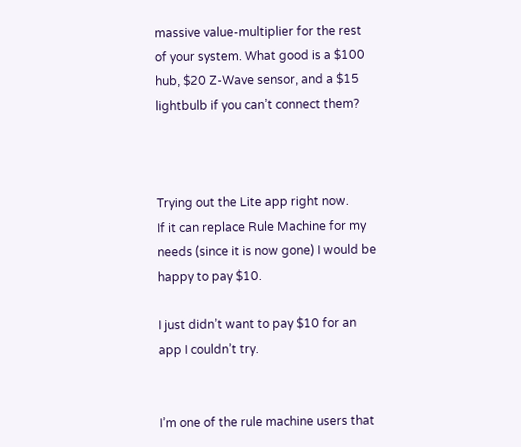massive value-multiplier for the rest of your system. What good is a $100 hub, $20 Z-Wave sensor, and a $15 lightbulb if you can’t connect them?



Trying out the Lite app right now.
If it can replace Rule Machine for my needs (since it is now gone) I would be happy to pay $10.

I just didn’t want to pay $10 for an app I couldn’t try.


I’m one of the rule machine users that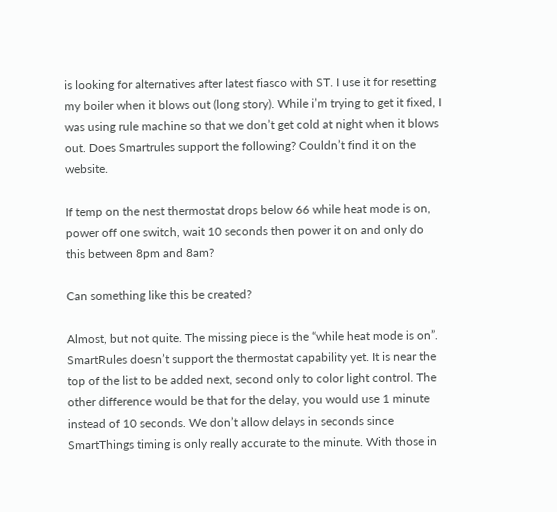is looking for alternatives after latest fiasco with ST. I use it for resetting my boiler when it blows out (long story). While i’m trying to get it fixed, I was using rule machine so that we don’t get cold at night when it blows out. Does Smartrules support the following? Couldn’t find it on the website.

If temp on the nest thermostat drops below 66 while heat mode is on, power off one switch, wait 10 seconds then power it on and only do this between 8pm and 8am?

Can something like this be created?

Almost, but not quite. The missing piece is the “while heat mode is on”. SmartRules doesn’t support the thermostat capability yet. It is near the top of the list to be added next, second only to color light control. The other difference would be that for the delay, you would use 1 minute instead of 10 seconds. We don’t allow delays in seconds since SmartThings timing is only really accurate to the minute. With those in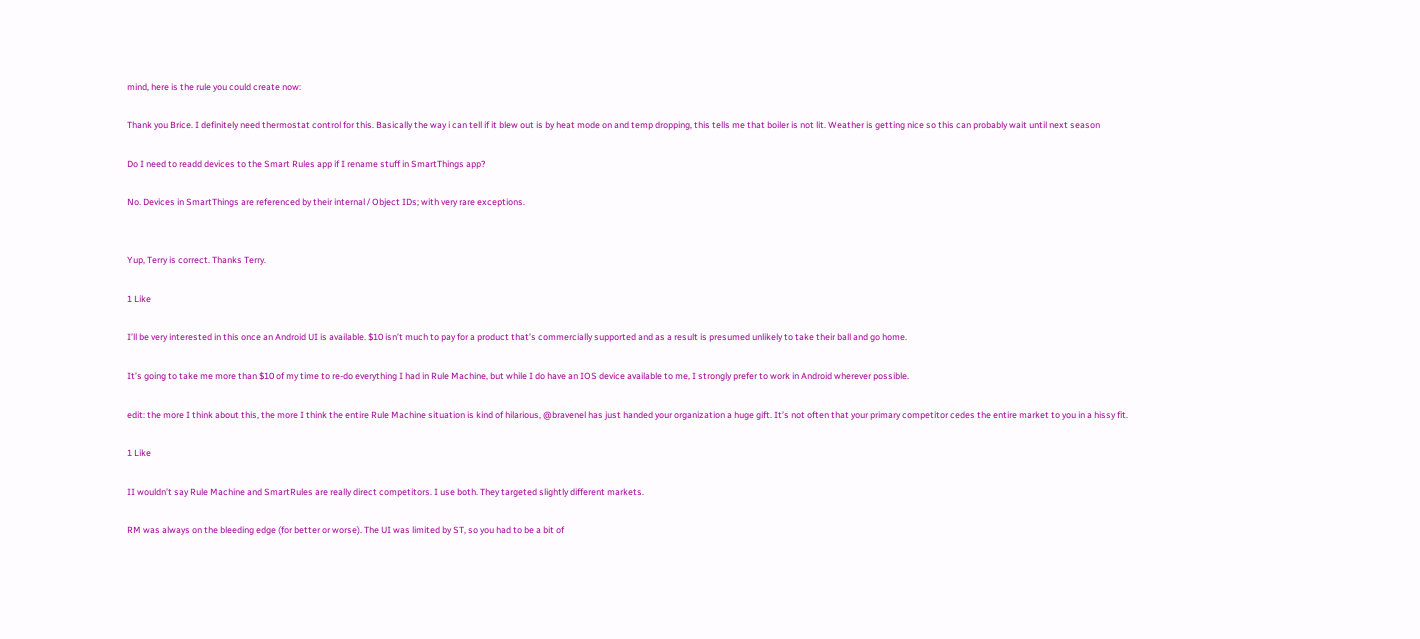mind, here is the rule you could create now:

Thank you Brice. I definitely need thermostat control for this. Basically the way i can tell if it blew out is by heat mode on and temp dropping, this tells me that boiler is not lit. Weather is getting nice so this can probably wait until next season

Do I need to readd devices to the Smart Rules app if I rename stuff in SmartThings app?

No. Devices in SmartThings are referenced by their internal / Object IDs; with very rare exceptions.


Yup, Terry is correct. Thanks Terry.

1 Like

I’ll be very interested in this once an Android UI is available. $10 isn’t much to pay for a product that’s commercially supported and as a result is presumed unlikely to take their ball and go home.

It’s going to take me more than $10 of my time to re-do everything I had in Rule Machine, but while I do have an IOS device available to me, I strongly prefer to work in Android wherever possible.

edit: the more I think about this, the more I think the entire Rule Machine situation is kind of hilarious, @bravenel has just handed your organization a huge gift. It’s not often that your primary competitor cedes the entire market to you in a hissy fit.

1 Like

II wouldn’t say Rule Machine and SmartRules are really direct competitors. I use both. They targeted slightly different markets.

RM was always on the bleeding edge (for better or worse). The UI was limited by ST, so you had to be a bit of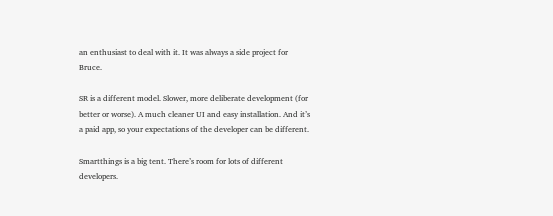an enthusiast to deal with it. It was always a side project for Bruce.

SR is a different model. Slower, more deliberate development (for better or worse). A much cleaner UI and easy installation. And it’s a paid app, so your expectations of the developer can be different.

Smartthings is a big tent. There’s room for lots of different developers.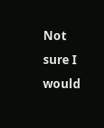Not sure I would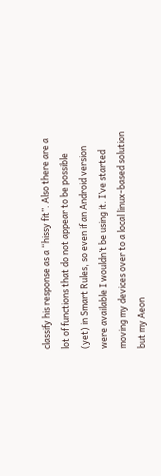classify his response as a “hissy fit”. Also there are a lot of functions that do not appear to be possible (yet) in Smart Rules, so even if an Android version were available I wouldn’t be using it. I’ve started moving my devices over to a local linux-based solution but my Aeon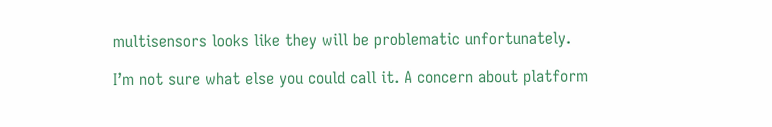multisensors looks like they will be problematic unfortunately.

I’m not sure what else you could call it. A concern about platform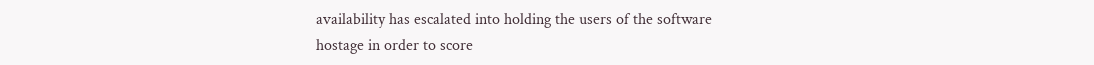availability has escalated into holding the users of the software hostage in order to score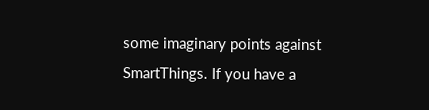some imaginary points against SmartThings. If you have a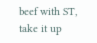beef with ST, take it up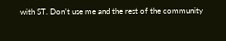with ST. Don’t use me and the rest of the community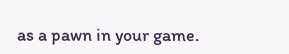as a pawn in your game.